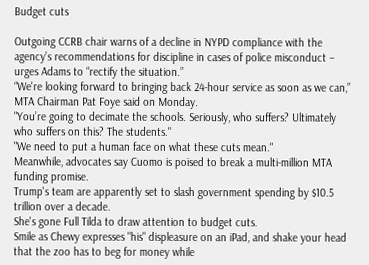Budget cuts

Outgoing CCRB chair warns of a decline in NYPD compliance with the agency’s recommendations for discipline in cases of police misconduct – urges Adams to “rectify the situation.”
“We're looking forward to bringing back 24-hour service as soon as we can,” MTA Chairman Pat Foye said on Monday.
"You’re going to decimate the schools. Seriously, who suffers? Ultimately who suffers on this? The students."
"We need to put a human face on what these cuts mean."
Meanwhile, advocates say Cuomo is poised to break a multi-million MTA funding promise.
Trump's team are apparently set to slash government spending by $10.5 trillion over a decade.
She's gone Full Tilda to draw attention to budget cuts.
Smile as Chewy expresses "his" displeasure on an iPad, and shake your head that the zoo has to beg for money while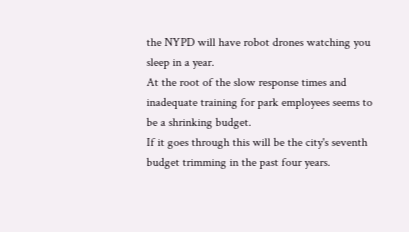the NYPD will have robot drones watching you sleep in a year.
At the root of the slow response times and inadequate training for park employees seems to be a shrinking budget.
If it goes through this will be the city's seventh budget trimming in the past four years.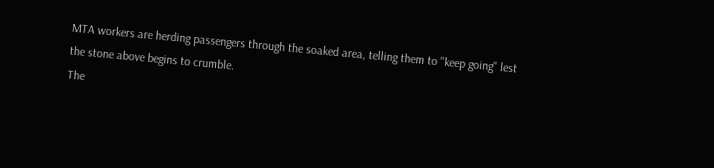MTA workers are herding passengers through the soaked area, telling them to "keep going" lest the stone above begins to crumble.
The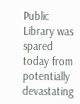Public Library was spared today from potentially devastating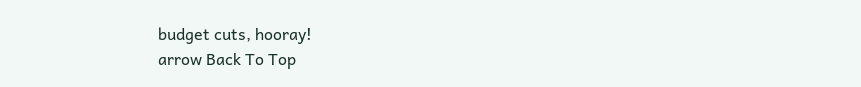budget cuts, hooray!
arrow Back To Top